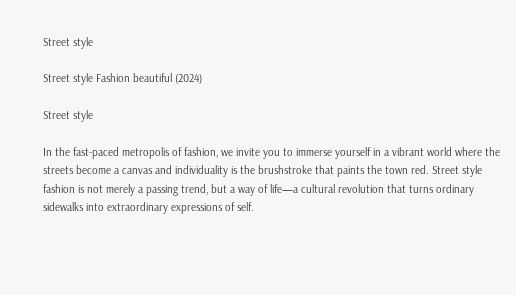Street style

Street style Fashion beautiful (2024)

Street style

In the fast-paced metropolis of fashion, we invite you to immerse yourself in a vibrant world where the streets become a canvas and individuality is the brushstroke that paints the town red. Street style fashion is not merely a passing trend, but a way of life—a cultural revolution that turns ordinary sidewalks into extraordinary expressions of self.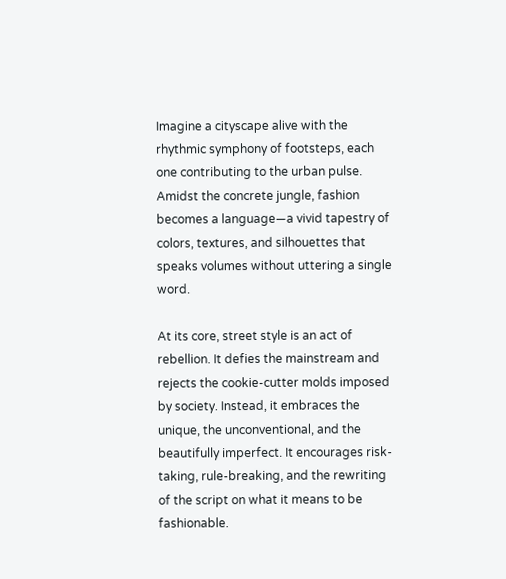Imagine a cityscape alive with the rhythmic symphony of footsteps, each one contributing to the urban pulse. Amidst the concrete jungle, fashion becomes a language—a vivid tapestry of colors, textures, and silhouettes that speaks volumes without uttering a single word.

At its core, street style is an act of rebellion. It defies the mainstream and rejects the cookie-cutter molds imposed by society. Instead, it embraces the unique, the unconventional, and the beautifully imperfect. It encourages risk-taking, rule-breaking, and the rewriting of the script on what it means to be fashionable.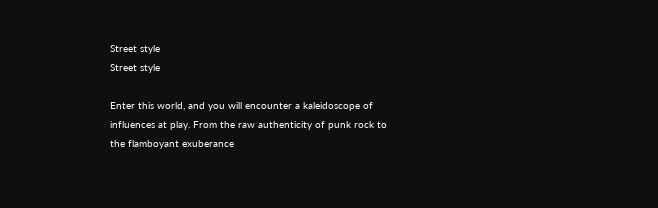Street style
Street style

Enter this world, and you will encounter a kaleidoscope of influences at play. From the raw authenticity of punk rock to the flamboyant exuberance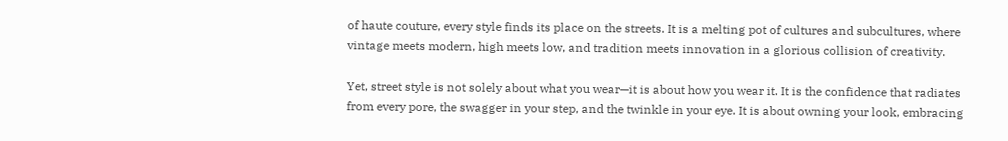of haute couture, every style finds its place on the streets. It is a melting pot of cultures and subcultures, where vintage meets modern, high meets low, and tradition meets innovation in a glorious collision of creativity.

Yet, street style is not solely about what you wear—it is about how you wear it. It is the confidence that radiates from every pore, the swagger in your step, and the twinkle in your eye. It is about owning your look, embracing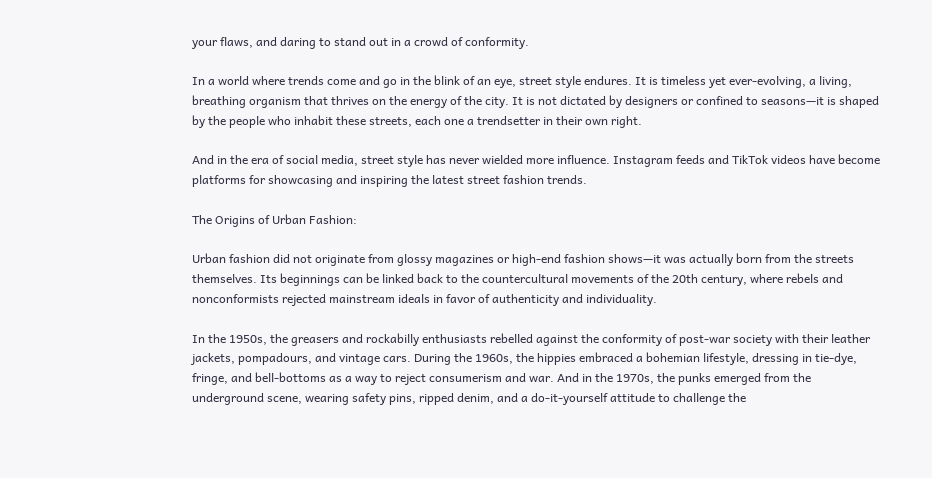your flaws, and daring to stand out in a crowd of conformity.

In a world where trends come and go in the blink of an eye, street style endures. It is timeless yet ever-evolving, a living, breathing organism that thrives on the energy of the city. It is not dictated by designers or confined to seasons—it is shaped by the people who inhabit these streets, each one a trendsetter in their own right.

And in the era of social media, street style has never wielded more influence. Instagram feeds and TikTok videos have become platforms for showcasing and inspiring the latest street fashion trends.

The Origins of Urban Fashion:

Urban fashion did not originate from glossy magazines or high-end fashion shows—it was actually born from the streets themselves. Its beginnings can be linked back to the countercultural movements of the 20th century, where rebels and nonconformists rejected mainstream ideals in favor of authenticity and individuality.

In the 1950s, the greasers and rockabilly enthusiasts rebelled against the conformity of post-war society with their leather jackets, pompadours, and vintage cars. During the 1960s, the hippies embraced a bohemian lifestyle, dressing in tie-dye, fringe, and bell-bottoms as a way to reject consumerism and war. And in the 1970s, the punks emerged from the underground scene, wearing safety pins, ripped denim, and a do-it-yourself attitude to challenge the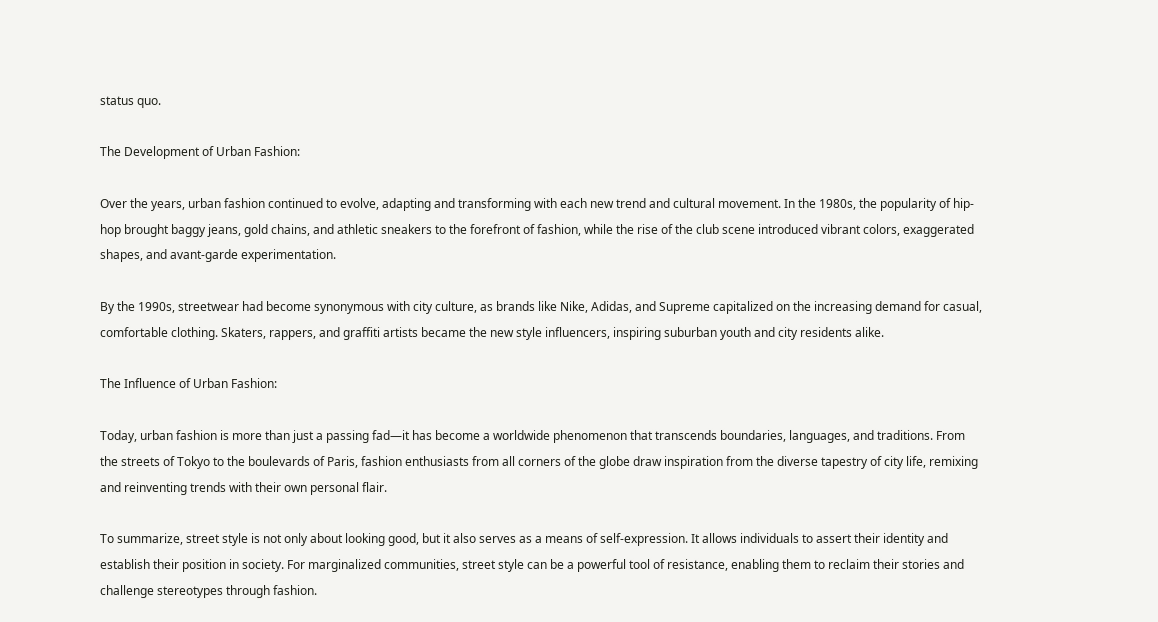status quo.

The Development of Urban Fashion:

Over the years, urban fashion continued to evolve, adapting and transforming with each new trend and cultural movement. In the 1980s, the popularity of hip-hop brought baggy jeans, gold chains, and athletic sneakers to the forefront of fashion, while the rise of the club scene introduced vibrant colors, exaggerated shapes, and avant-garde experimentation.

By the 1990s, streetwear had become synonymous with city culture, as brands like Nike, Adidas, and Supreme capitalized on the increasing demand for casual, comfortable clothing. Skaters, rappers, and graffiti artists became the new style influencers, inspiring suburban youth and city residents alike.

The Influence of Urban Fashion:

Today, urban fashion is more than just a passing fad—it has become a worldwide phenomenon that transcends boundaries, languages, and traditions. From the streets of Tokyo to the boulevards of Paris, fashion enthusiasts from all corners of the globe draw inspiration from the diverse tapestry of city life, remixing and reinventing trends with their own personal flair.

To summarize, street style is not only about looking good, but it also serves as a means of self-expression. It allows individuals to assert their identity and establish their position in society. For marginalized communities, street style can be a powerful tool of resistance, enabling them to reclaim their stories and challenge stereotypes through fashion.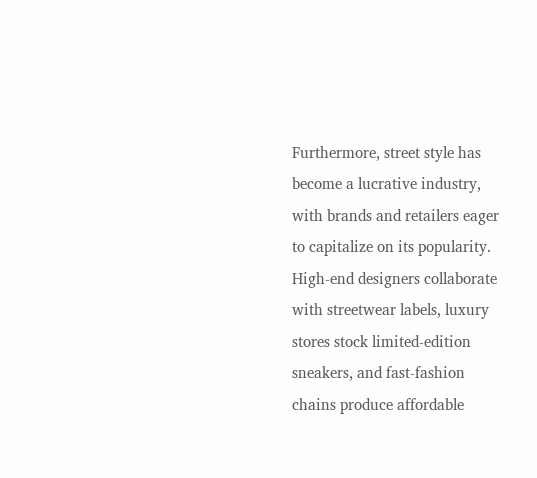Furthermore, street style has become a lucrative industry, with brands and retailers eager to capitalize on its popularity. High-end designers collaborate with streetwear labels, luxury stores stock limited-edition sneakers, and fast-fashion chains produce affordable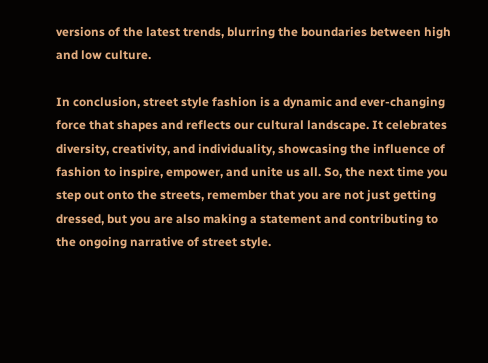versions of the latest trends, blurring the boundaries between high and low culture.

In conclusion, street style fashion is a dynamic and ever-changing force that shapes and reflects our cultural landscape. It celebrates diversity, creativity, and individuality, showcasing the influence of fashion to inspire, empower, and unite us all. So, the next time you step out onto the streets, remember that you are not just getting dressed, but you are also making a statement and contributing to the ongoing narrative of street style.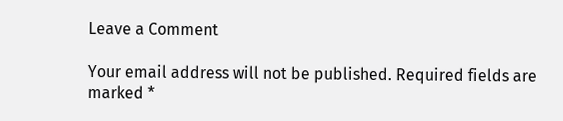Leave a Comment

Your email address will not be published. Required fields are marked *